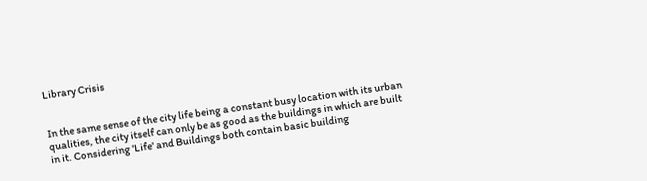Library Crisis


In the same sense of the city life being a constant busy location with its urban qualities, the city itself can only be as good as the buildings in which are built in it. Considering 'Life' and Buildings both contain basic building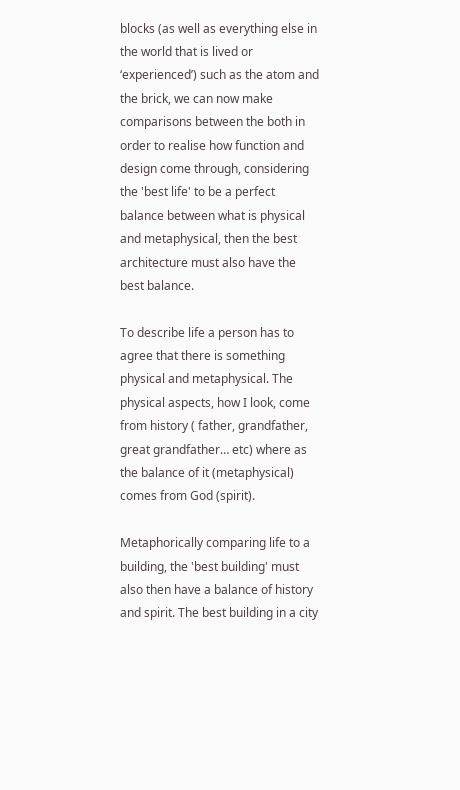blocks (as well as everything else in the world that is lived or ‘experienced’) such as the atom and the brick, we can now make comparisons between the both in order to realise how function and design come through, considering the 'best life' to be a perfect balance between what is physical and metaphysical, then the best architecture must also have the best balance.

To describe life a person has to agree that there is something physical and metaphysical. The physical aspects, how I look, come from history ( father, grandfather, great grandfather… etc) where as the balance of it (metaphysical) comes from God (spirit).

Metaphorically comparing life to a building, the 'best building' must also then have a balance of history and spirit. The best building in a city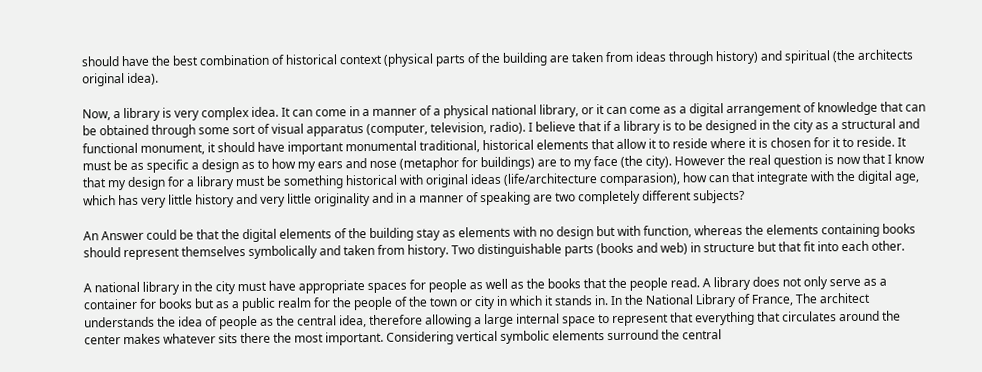should have the best combination of historical context (physical parts of the building are taken from ideas through history) and spiritual (the architects original idea).

Now, a library is very complex idea. It can come in a manner of a physical national library, or it can come as a digital arrangement of knowledge that can be obtained through some sort of visual apparatus (computer, television, radio). I believe that if a library is to be designed in the city as a structural and functional monument, it should have important monumental traditional, historical elements that allow it to reside where it is chosen for it to reside. It must be as specific a design as to how my ears and nose (metaphor for buildings) are to my face (the city). However the real question is now that I know that my design for a library must be something historical with original ideas (life/architecture comparasion), how can that integrate with the digital age, which has very little history and very little originality and in a manner of speaking are two completely different subjects?

An Answer could be that the digital elements of the building stay as elements with no design but with function, whereas the elements containing books should represent themselves symbolically and taken from history. Two distinguishable parts (books and web) in structure but that fit into each other.

A national library in the city must have appropriate spaces for people as well as the books that the people read. A library does not only serve as a container for books but as a public realm for the people of the town or city in which it stands in. In the National Library of France, The architect understands the idea of people as the central idea, therefore allowing a large internal space to represent that everything that circulates around the center makes whatever sits there the most important. Considering vertical symbolic elements surround the central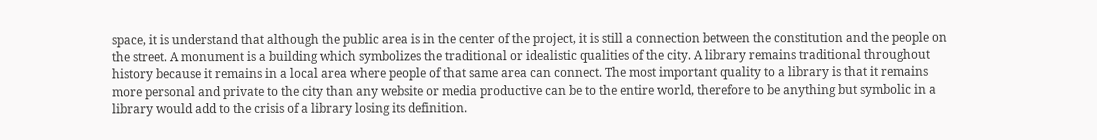space, it is understand that although the public area is in the center of the project, it is still a connection between the constitution and the people on the street. A monument is a building which symbolizes the traditional or idealistic qualities of the city. A library remains traditional throughout history because it remains in a local area where people of that same area can connect. The most important quality to a library is that it remains more personal and private to the city than any website or media productive can be to the entire world, therefore to be anything but symbolic in a library would add to the crisis of a library losing its definition.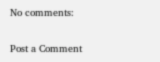No comments:

Post a Comment